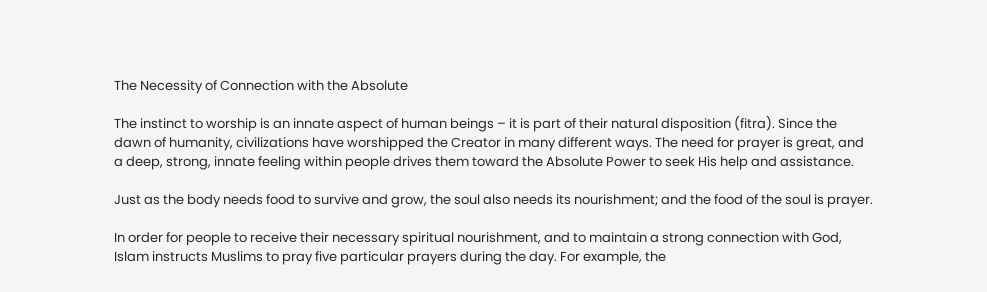The Necessity of Connection with the Absolute

The instinct to worship is an innate aspect of human beings – it is part of their natural disposition (fitra). Since the dawn of humanity, civilizations have worshipped the Creator in many different ways. The need for prayer is great, and a deep, strong, innate feeling within people drives them toward the Absolute Power to seek His help and assistance.

Just as the body needs food to survive and grow, the soul also needs its nourishment; and the food of the soul is prayer.

In order for people to receive their necessary spiritual nourishment, and to maintain a strong connection with God, Islam instructs Muslims to pray five particular prayers during the day. For example, the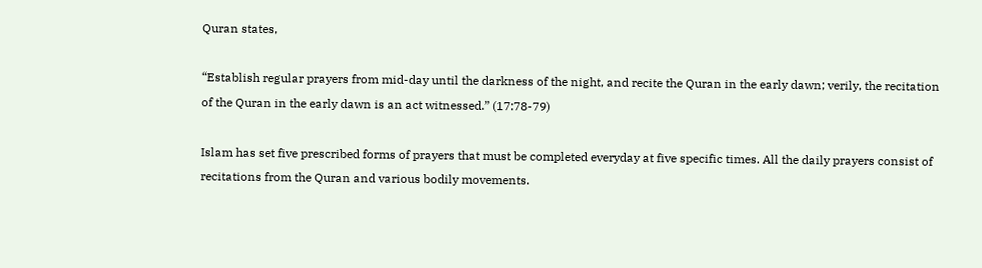Quran states,

“Establish regular prayers from mid-day until the darkness of the night, and recite the Quran in the early dawn; verily, the recitation of the Quran in the early dawn is an act witnessed.” (17:78-79)

Islam has set five prescribed forms of prayers that must be completed everyday at five specific times. All the daily prayers consist of recitations from the Quran and various bodily movements.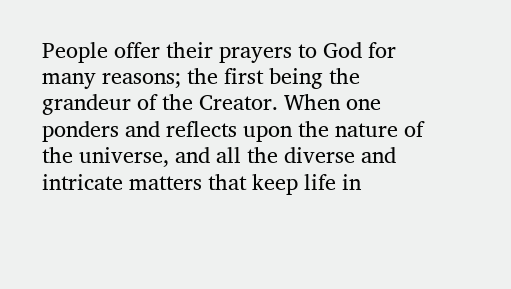People offer their prayers to God for many reasons; the first being the grandeur of the Creator. When one ponders and reflects upon the nature of the universe, and all the diverse and intricate matters that keep life in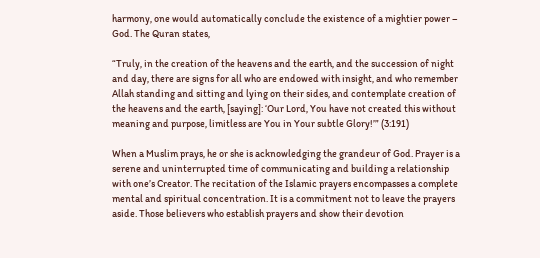harmony, one would automatically conclude the existence of a mightier power – God. The Quran states,

“Truly, in the creation of the heavens and the earth, and the succession of night and day, there are signs for all who are endowed with insight, and who remember Allah standing and sitting and lying on their sides, and contemplate creation of the heavens and the earth, [saying]: ‘Our Lord, You have not created this without meaning and purpose, limitless are You in Your subtle Glory!’” (3:191)

When a Muslim prays, he or she is acknowledging the grandeur of God. Prayer is a serene and uninterrupted time of communicating and building a relationship with one’s Creator. The recitation of the Islamic prayers encompasses a complete mental and spiritual concentration. It is a commitment not to leave the prayers aside. Those believers who establish prayers and show their devotion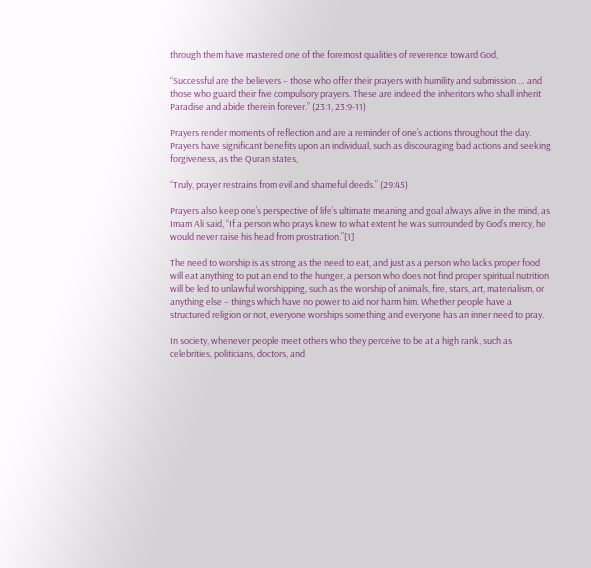through them have mastered one of the foremost qualities of reverence toward God,

“Successful are the believers – those who offer their prayers with humility and submission … and those who guard their five compulsory prayers. These are indeed the inheritors who shall inherit Paradise and abide therein forever.” (23:1, 23:9-11)

Prayers render moments of reflection and are a reminder of one’s actions throughout the day. Prayers have significant benefits upon an individual, such as discouraging bad actions and seeking forgiveness, as the Quran states,

“Truly, prayer restrains from evil and shameful deeds.” (29:45)

Prayers also keep one’s perspective of life’s ultimate meaning and goal always alive in the mind, as Imam Ali said, “If a person who prays knew to what extent he was surrounded by God’s mercy, he would never raise his head from prostration.”[1]

The need to worship is as strong as the need to eat, and just as a person who lacks proper food will eat anything to put an end to the hunger, a person who does not find proper spiritual nutrition will be led to unlawful worshipping, such as the worship of animals, fire, stars, art, materialism, or anything else – things which have no power to aid nor harm him. Whether people have a structured religion or not, everyone worships something and everyone has an inner need to pray.

In society, whenever people meet others who they perceive to be at a high rank, such as celebrities, politicians, doctors, and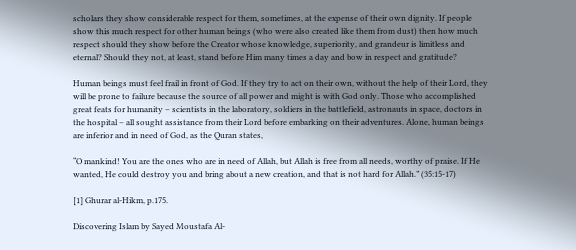scholars they show considerable respect for them, sometimes, at the expense of their own dignity. If people show this much respect for other human beings (who were also created like them from dust) then how much respect should they show before the Creator whose knowledge, superiority, and grandeur is limitless and eternal? Should they not, at least, stand before Him many times a day and bow in respect and gratitude?

Human beings must feel frail in front of God. If they try to act on their own, without the help of their Lord, they will be prone to failure because the source of all power and might is with God only. Those who accomplished great feats for humanity – scientists in the laboratory, soldiers in the battlefield, astronauts in space, doctors in the hospital – all sought assistance from their Lord before embarking on their adventures. Alone, human beings are inferior and in need of God, as the Quran states,

“O mankind! You are the ones who are in need of Allah, but Allah is free from all needs, worthy of praise. If He wanted, He could destroy you and bring about a new creation, and that is not hard for Allah.” (35:15-17)

[1] Ghurar al-Hikm, p.175.

Discovering Islam by Sayed Moustafa Al-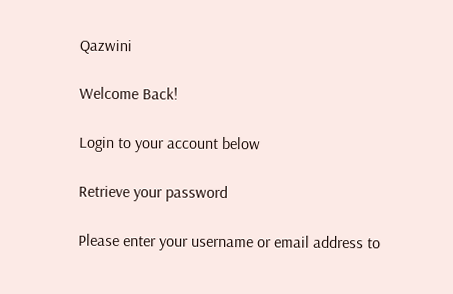Qazwini

Welcome Back!

Login to your account below

Retrieve your password

Please enter your username or email address to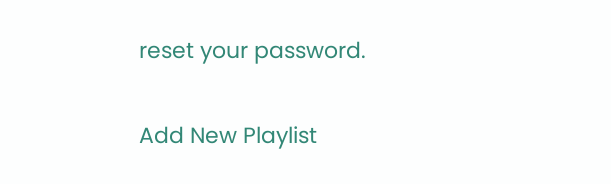reset your password.

Add New Playlist